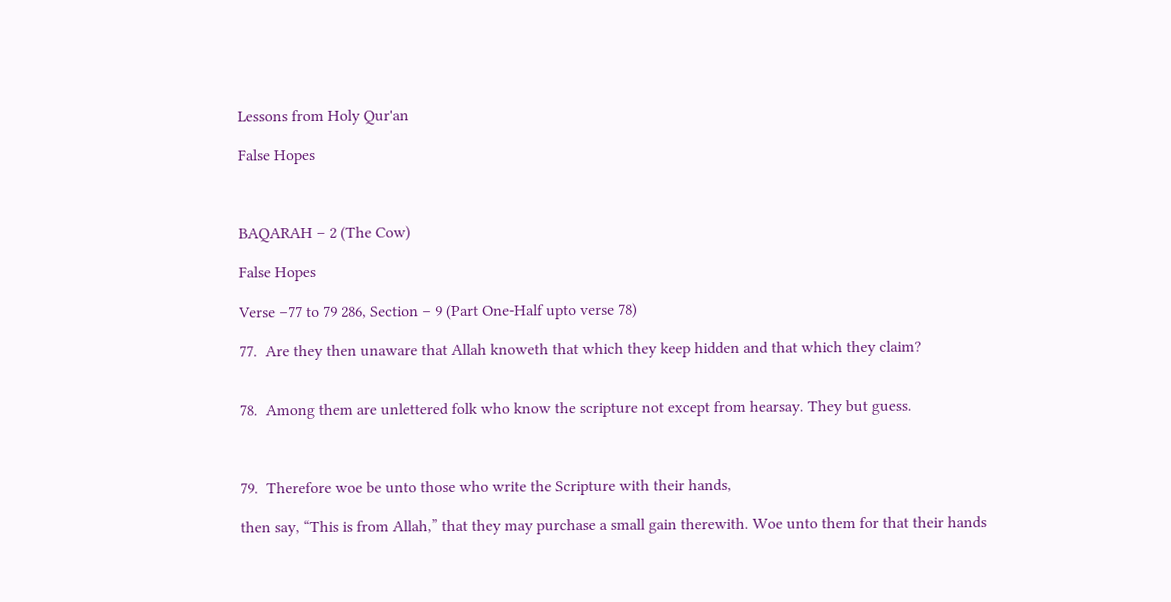Lessons from Holy Qur'an

False Hopes



BAQARAH – 2 (The Cow)

False Hopes

Verse –77 to 79 286, Section – 9 (Part One-Half upto verse 78)

77.  Are they then unaware that Allah knoweth that which they keep hidden and that which they claim?


78.  Among them are unlettered folk who know the scripture not except from hearsay. They but guess.



79.  Therefore woe be unto those who write the Scripture with their hands,

then say, “This is from Allah,” that they may purchase a small gain therewith. Woe unto them for that their hands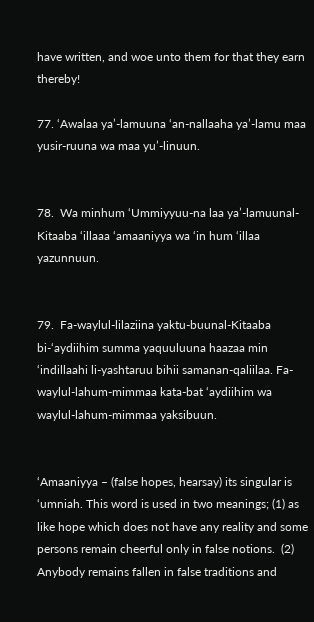have written, and woe unto them for that they earn thereby!

77. ‘Awalaa ya’-lamuuna ‘an-nallaaha ya’-lamu maa yusir-ruuna wa maa yu’-linuun.


78.  Wa minhum ‘Ummiyyuu-na laa ya’-lamuunal-Kitaaba ‘illaaa ‘amaaniyya wa ‘in hum ‘illaa yazunnuun.


79.  Fa-waylul-lilaziina yaktu-buunal-Kitaaba  bi-‘aydiihim summa yaquuluuna haazaa min ‘indillaahi li-yashtaruu bihii samanan-qaliilaa. Fa-waylul-lahum-mimmaa kata-bat ‘aydiihim wa waylul-lahum-mimmaa yaksibuun.


‘Amaaniyya – (false hopes, hearsay) its singular is ‘umniah. This word is used in two meanings; (1) as like hope which does not have any reality and some persons remain cheerful only in false notions.  (2)  Anybody remains fallen in false traditions and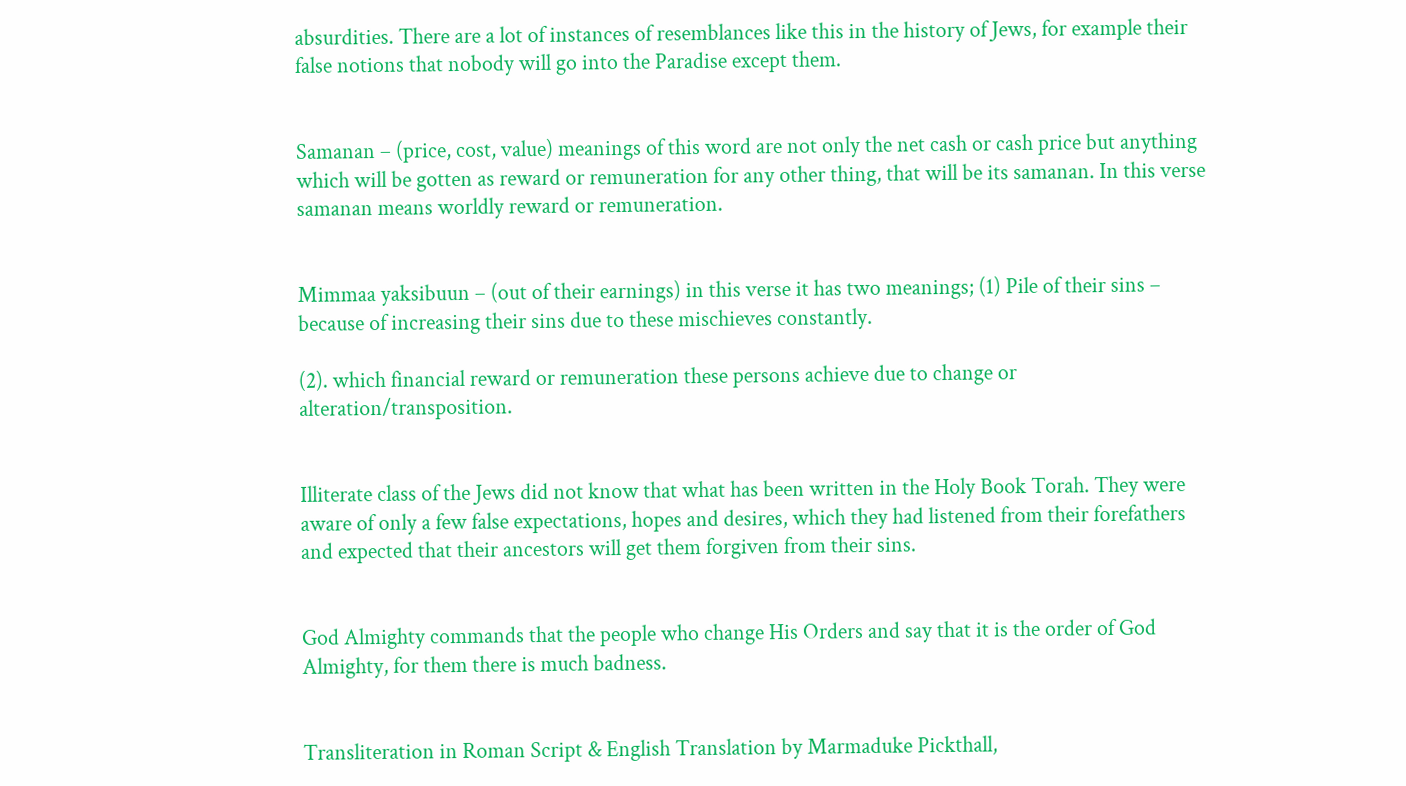absurdities. There are a lot of instances of resemblances like this in the history of Jews, for example their false notions that nobody will go into the Paradise except them.


Samanan – (price, cost, value) meanings of this word are not only the net cash or cash price but anything which will be gotten as reward or remuneration for any other thing, that will be its samanan. In this verse samanan means worldly reward or remuneration.


Mimmaa yaksibuun – (out of their earnings) in this verse it has two meanings; (1) Pile of their sins – because of increasing their sins due to these mischieves constantly.

(2). which financial reward or remuneration these persons achieve due to change or alteration/transposition.


Illiterate class of the Jews did not know that what has been written in the Holy Book Torah. They were aware of only a few false expectations, hopes and desires, which they had listened from their forefathers and expected that their ancestors will get them forgiven from their sins.


God Almighty commands that the people who change His Orders and say that it is the order of God Almighty, for them there is much badness.


Transliteration in Roman Script & English Translation by Marmaduke Pickthall,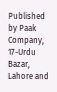Published by Paak Company, 17-Urdu Bazar, Lahore and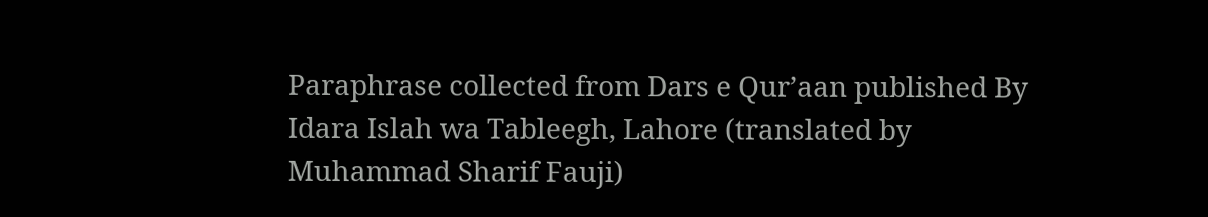Paraphrase collected from Dars e Qur’aan published By Idara Islah wa Tableegh, Lahore (translated by Muhammad Sharif Fauji)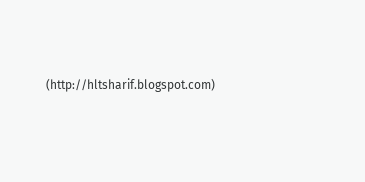(http://hltsharif.blogspot.com)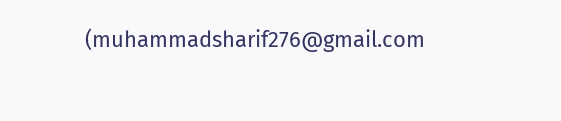(muhammadsharif276@gmail.com